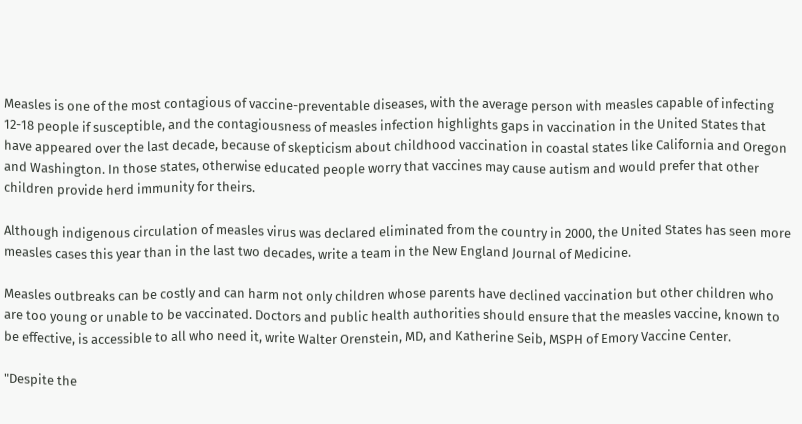Measles is one of the most contagious of vaccine-preventable diseases, with the average person with measles capable of infecting 12-18 people if susceptible, and the contagiousness of measles infection highlights gaps in vaccination in the United States that have appeared over the last decade, because of skepticism about childhood vaccination in coastal states like California and Oregon and Washington. In those states, otherwise educated people worry that vaccines may cause autism and would prefer that other children provide herd immunity for theirs.

Although indigenous circulation of measles virus was declared eliminated from the country in 2000, the United States has seen more measles cases this year than in the last two decades, write a team in the New England Journal of Medicine.

Measles outbreaks can be costly and can harm not only children whose parents have declined vaccination but other children who are too young or unable to be vaccinated. Doctors and public health authorities should ensure that the measles vaccine, known to be effective, is accessible to all who need it, write Walter Orenstein, MD, and Katherine Seib, MSPH of Emory Vaccine Center.

"Despite the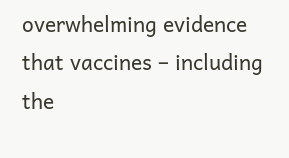overwhelming evidence that vaccines – including the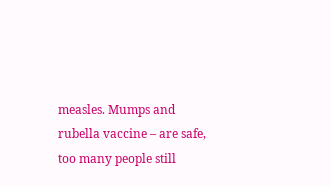measles. Mumps and rubella vaccine – are safe, too many people still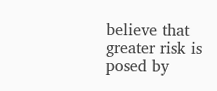believe that greater risk is posed by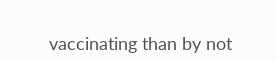vaccinating than by not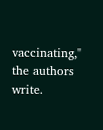vaccinating," the authors write.